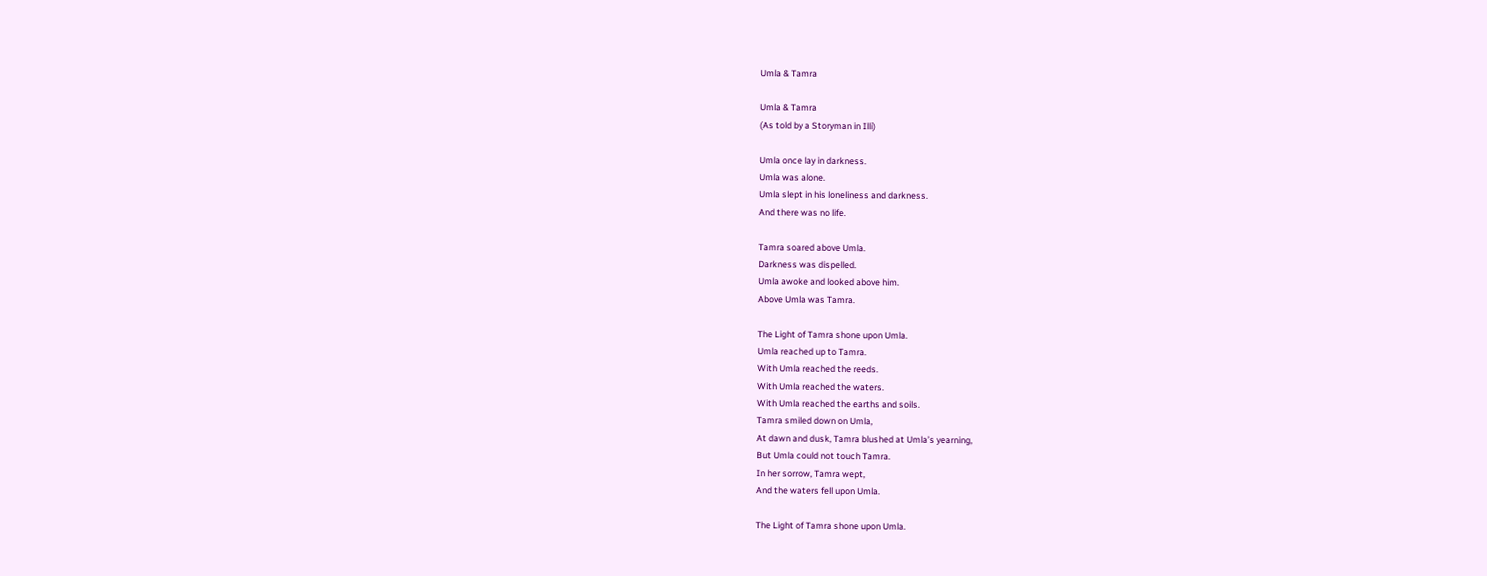Umla & Tamra

Umla & Tamra
(As told by a Storyman in Illi)

Umla once lay in darkness.
Umla was alone.
Umla slept in his loneliness and darkness.
And there was no life.

Tamra soared above Umla.
Darkness was dispelled.
Umla awoke and looked above him.
Above Umla was Tamra.

The Light of Tamra shone upon Umla.
Umla reached up to Tamra.
With Umla reached the reeds.
With Umla reached the waters.
With Umla reached the earths and soils.
Tamra smiled down on Umla,
At dawn and dusk, Tamra blushed at Umla’s yearning,
But Umla could not touch Tamra.
In her sorrow, Tamra wept,
And the waters fell upon Umla.

The Light of Tamra shone upon Umla.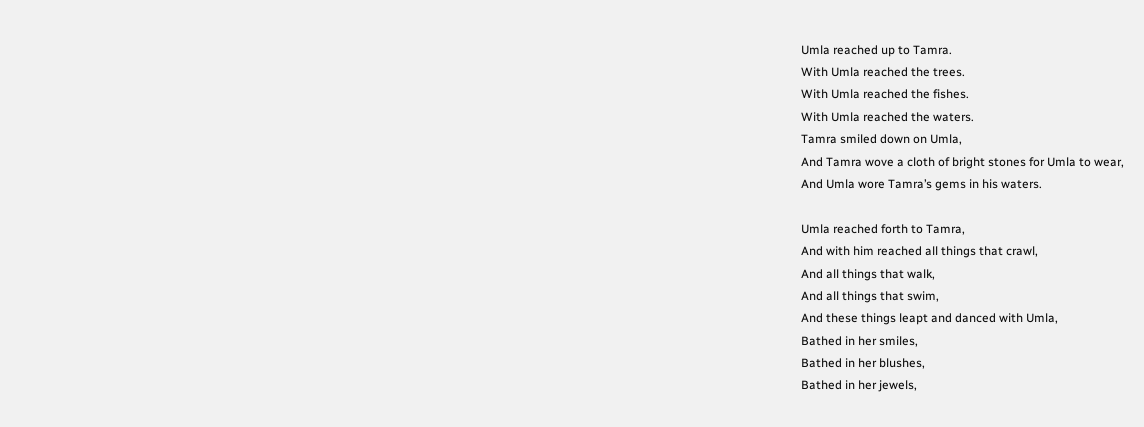Umla reached up to Tamra.
With Umla reached the trees.
With Umla reached the fishes.
With Umla reached the waters.
Tamra smiled down on Umla,
And Tamra wove a cloth of bright stones for Umla to wear,
And Umla wore Tamra’s gems in his waters.

Umla reached forth to Tamra,
And with him reached all things that crawl,
And all things that walk,
And all things that swim,
And these things leapt and danced with Umla,
Bathed in her smiles,
Bathed in her blushes,
Bathed in her jewels,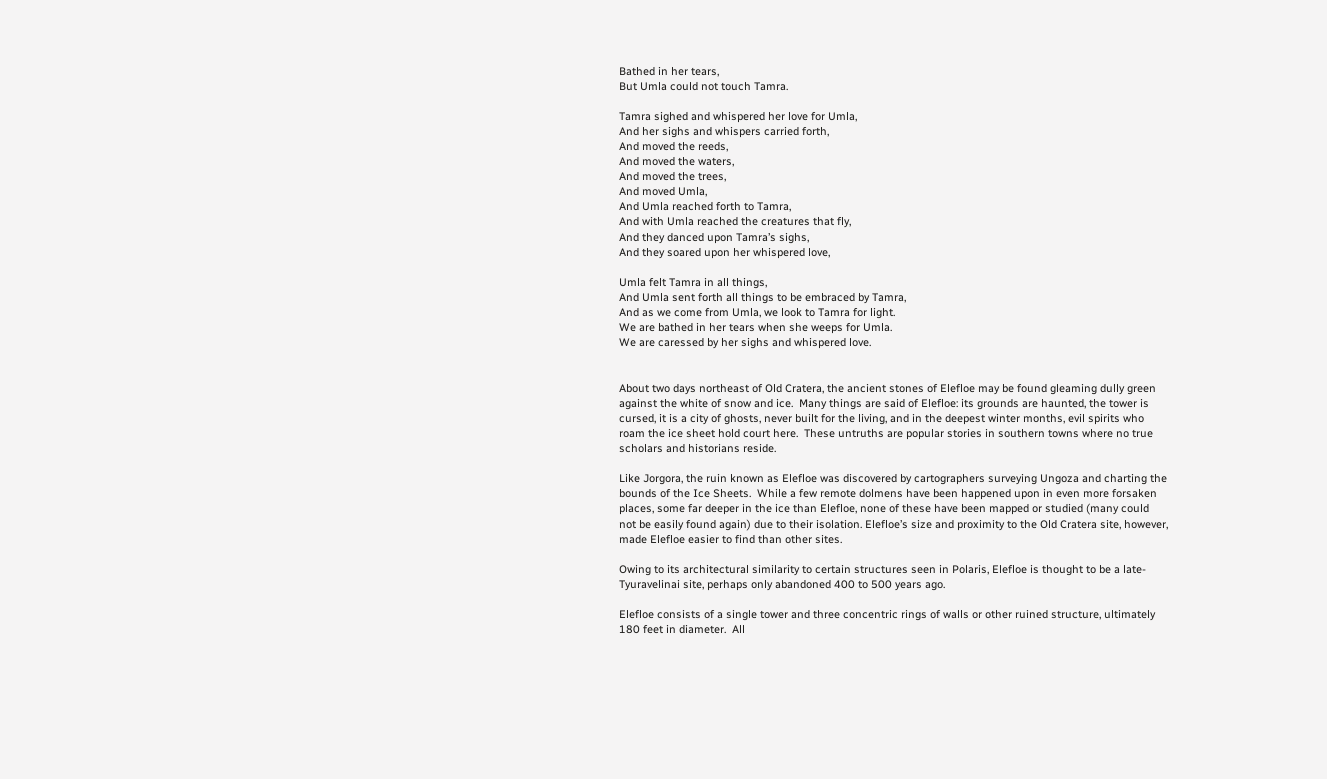Bathed in her tears,
But Umla could not touch Tamra.

Tamra sighed and whispered her love for Umla,
And her sighs and whispers carried forth,
And moved the reeds,
And moved the waters,
And moved the trees,
And moved Umla,
And Umla reached forth to Tamra,
And with Umla reached the creatures that fly,
And they danced upon Tamra’s sighs,
And they soared upon her whispered love,

Umla felt Tamra in all things,
And Umla sent forth all things to be embraced by Tamra,
And as we come from Umla, we look to Tamra for light.
We are bathed in her tears when she weeps for Umla.
We are caressed by her sighs and whispered love.


About two days northeast of Old Cratera, the ancient stones of Elefloe may be found gleaming dully green against the white of snow and ice.  Many things are said of Elefloe: its grounds are haunted, the tower is cursed, it is a city of ghosts, never built for the living, and in the deepest winter months, evil spirits who roam the ice sheet hold court here.  These untruths are popular stories in southern towns where no true scholars and historians reside.

Like Jorgora, the ruin known as Elefloe was discovered by cartographers surveying Ungoza and charting the bounds of the Ice Sheets.  While a few remote dolmens have been happened upon in even more forsaken places, some far deeper in the ice than Elefloe, none of these have been mapped or studied (many could not be easily found again) due to their isolation. Elefloe’s size and proximity to the Old Cratera site, however, made Elefloe easier to find than other sites.

Owing to its architectural similarity to certain structures seen in Polaris, Elefloe is thought to be a late-Tyuravelinai site, perhaps only abandoned 400 to 500 years ago.

Elefloe consists of a single tower and three concentric rings of walls or other ruined structure, ultimately 180 feet in diameter.  All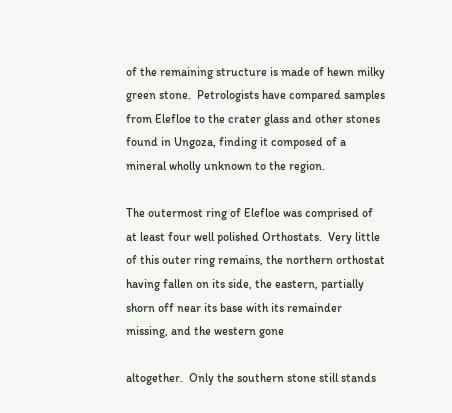of the remaining structure is made of hewn milky green stone.  Petrologists have compared samples from Elefloe to the crater glass and other stones found in Ungoza, finding it composed of a mineral wholly unknown to the region.

The outermost ring of Elefloe was comprised of at least four well polished Orthostats.  Very little of this outer ring remains, the northern orthostat having fallen on its side, the eastern, partially shorn off near its base with its remainder missing, and the western gone

altogether.  Only the southern stone still stands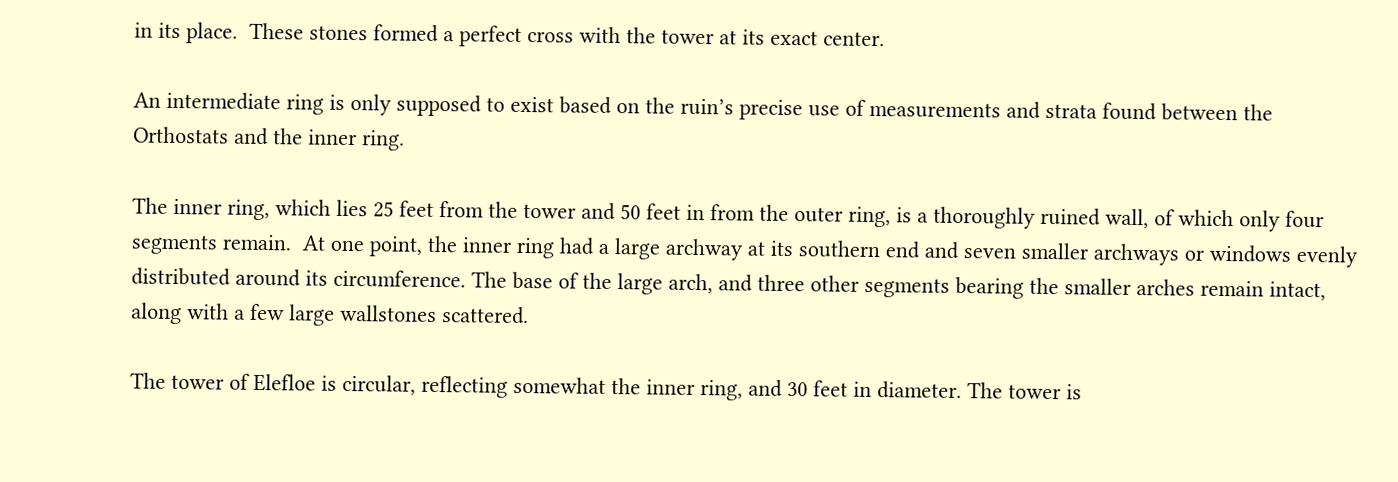in its place.  These stones formed a perfect cross with the tower at its exact center.

An intermediate ring is only supposed to exist based on the ruin’s precise use of measurements and strata found between the Orthostats and the inner ring.

The inner ring, which lies 25 feet from the tower and 50 feet in from the outer ring, is a thoroughly ruined wall, of which only four segments remain.  At one point, the inner ring had a large archway at its southern end and seven smaller archways or windows evenly distributed around its circumference. The base of the large arch, and three other segments bearing the smaller arches remain intact, along with a few large wallstones scattered.

The tower of Elefloe is circular, reflecting somewhat the inner ring, and 30 feet in diameter. The tower is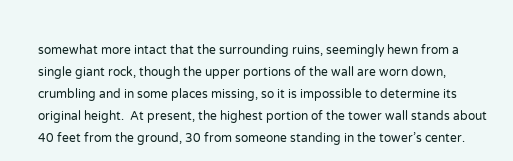somewhat more intact that the surrounding ruins, seemingly hewn from a single giant rock, though the upper portions of the wall are worn down, crumbling and in some places missing, so it is impossible to determine its original height.  At present, the highest portion of the tower wall stands about 40 feet from the ground, 30 from someone standing in the tower’s center.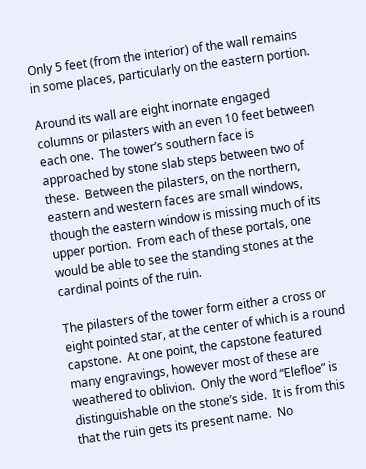Only 5 feet (from the interior) of the wall remains in some places, particularly on the eastern portion.

Around its wall are eight inornate engaged columns or pilasters with an even 10 feet between each one.  The tower’s southern face is approached by stone slab steps between two of these.  Between the pilasters, on the northern, eastern and western faces are small windows, though the eastern window is missing much of its upper portion.  From each of these portals, one would be able to see the standing stones at the cardinal points of the ruin.

The pilasters of the tower form either a cross or eight pointed star, at the center of which is a round capstone.  At one point, the capstone featured many engravings, however most of these are weathered to oblivion.  Only the word “Elefloe” is distinguishable on the stone’s side.  It is from this that the ruin gets its present name.  No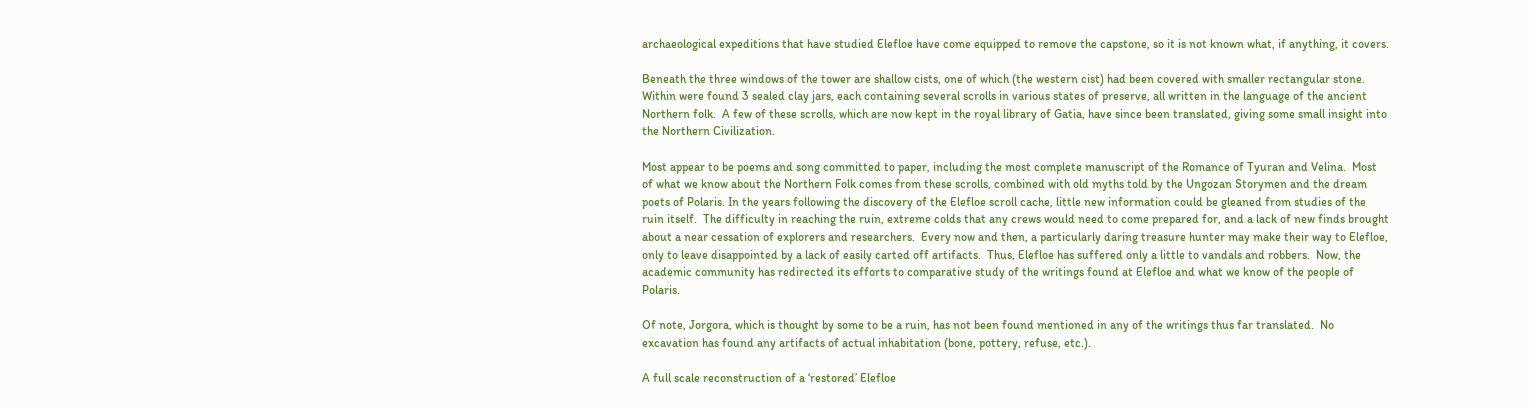archaeological expeditions that have studied Elefloe have come equipped to remove the capstone, so it is not known what, if anything, it covers.

Beneath the three windows of the tower are shallow cists, one of which (the western cist) had been covered with smaller rectangular stone.  Within were found 3 sealed clay jars, each containing several scrolls in various states of preserve, all written in the language of the ancient Northern folk.  A few of these scrolls, which are now kept in the royal library of Gatia, have since been translated, giving some small insight into the Northern Civilization.

Most appear to be poems and song committed to paper, including the most complete manuscript of the Romance of Tyuran and Velina.  Most of what we know about the Northern Folk comes from these scrolls, combined with old myths told by the Ungozan Storymen and the dream poets of Polaris. In the years following the discovery of the Elefloe scroll cache, little new information could be gleaned from studies of the ruin itself.  The difficulty in reaching the ruin, extreme colds that any crews would need to come prepared for, and a lack of new finds brought about a near cessation of explorers and researchers.  Every now and then, a particularly daring treasure hunter may make their way to Elefloe, only to leave disappointed by a lack of easily carted off artifacts.  Thus, Elefloe has suffered only a little to vandals and robbers.  Now, the academic community has redirected its efforts to comparative study of the writings found at Elefloe and what we know of the people of Polaris.

Of note, Jorgora, which is thought by some to be a ruin, has not been found mentioned in any of the writings thus far translated.  No excavation has found any artifacts of actual inhabitation (bone, pottery, refuse, etc.).

A full scale reconstruction of a ‘restored’ Elefloe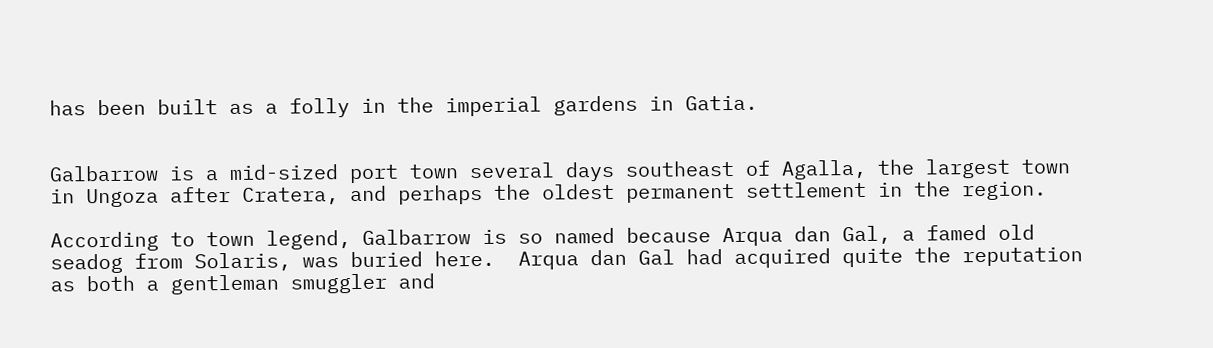has been built as a folly in the imperial gardens in Gatia.


Galbarrow is a mid-sized port town several days southeast of Agalla, the largest town in Ungoza after Cratera, and perhaps the oldest permanent settlement in the region.

According to town legend, Galbarrow is so named because Arqua dan Gal, a famed old seadog from Solaris, was buried here.  Arqua dan Gal had acquired quite the reputation as both a gentleman smuggler and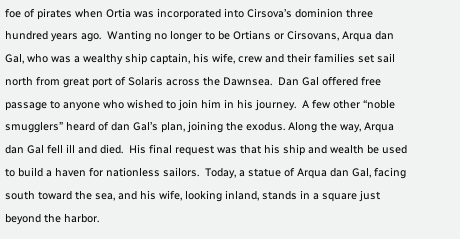foe of pirates when Ortia was incorporated into Cirsova’s dominion three hundred years ago.  Wanting no longer to be Ortians or Cirsovans, Arqua dan Gal, who was a wealthy ship captain, his wife, crew and their families set sail north from great port of Solaris across the Dawnsea.  Dan Gal offered free passage to anyone who wished to join him in his journey.  A few other “noble smugglers” heard of dan Gal’s plan, joining the exodus. Along the way, Arqua dan Gal fell ill and died.  His final request was that his ship and wealth be used to build a haven for nationless sailors.  Today, a statue of Arqua dan Gal, facing south toward the sea, and his wife, looking inland, stands in a square just beyond the harbor.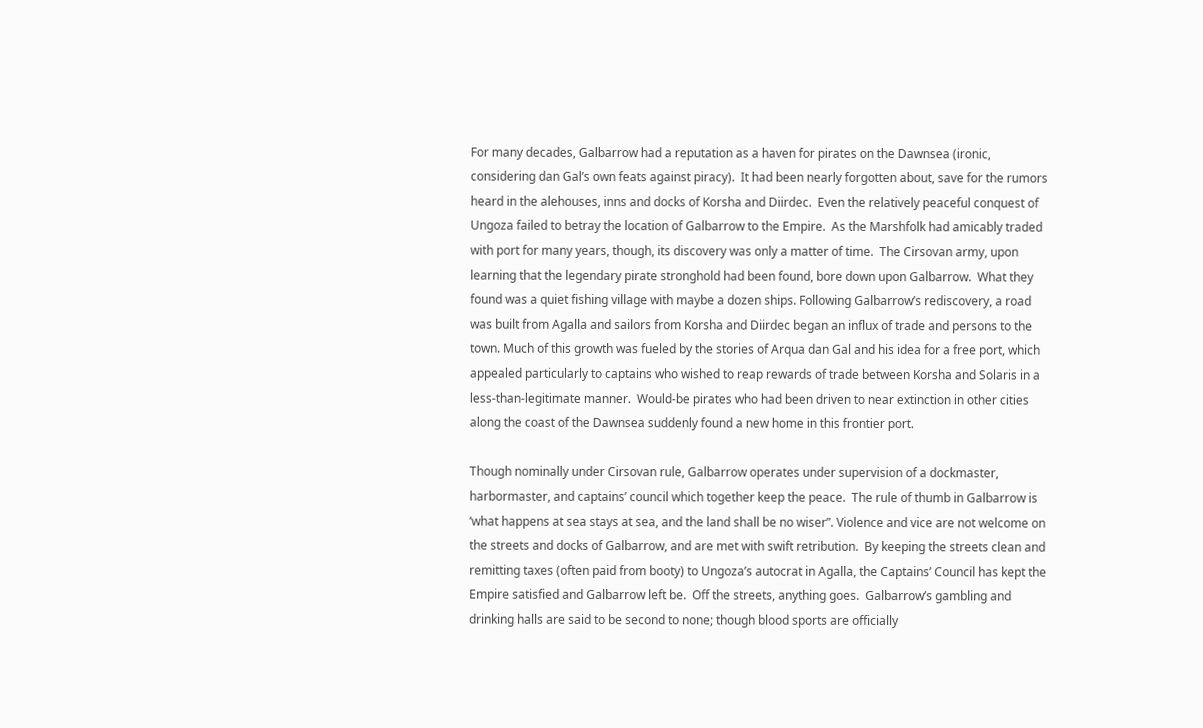For many decades, Galbarrow had a reputation as a haven for pirates on the Dawnsea (ironic, considering dan Gal’s own feats against piracy).  It had been nearly forgotten about, save for the rumors heard in the alehouses, inns and docks of Korsha and Diirdec.  Even the relatively peaceful conquest of Ungoza failed to betray the location of Galbarrow to the Empire.  As the Marshfolk had amicably traded with port for many years, though, its discovery was only a matter of time.  The Cirsovan army, upon learning that the legendary pirate stronghold had been found, bore down upon Galbarrow.  What they found was a quiet fishing village with maybe a dozen ships. Following Galbarrow’s rediscovery, a road was built from Agalla and sailors from Korsha and Diirdec began an influx of trade and persons to the town. Much of this growth was fueled by the stories of Arqua dan Gal and his idea for a free port, which appealed particularly to captains who wished to reap rewards of trade between Korsha and Solaris in a less-than-legitimate manner.  Would-be pirates who had been driven to near extinction in other cities along the coast of the Dawnsea suddenly found a new home in this frontier port.

Though nominally under Cirsovan rule, Galbarrow operates under supervision of a dockmaster, harbormaster, and captains’ council which together keep the peace.  The rule of thumb in Galbarrow is ‘what happens at sea stays at sea, and the land shall be no wiser”. Violence and vice are not welcome on the streets and docks of Galbarrow, and are met with swift retribution.  By keeping the streets clean and remitting taxes (often paid from booty) to Ungoza’s autocrat in Agalla, the Captains’ Council has kept the Empire satisfied and Galbarrow left be.  Off the streets, anything goes.  Galbarrow’s gambling and drinking halls are said to be second to none; though blood sports are officially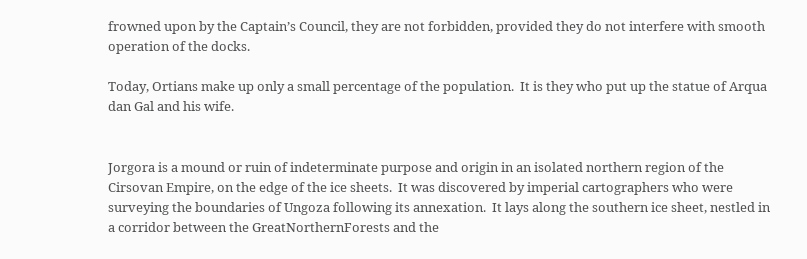frowned upon by the Captain’s Council, they are not forbidden, provided they do not interfere with smooth operation of the docks.

Today, Ortians make up only a small percentage of the population.  It is they who put up the statue of Arqua dan Gal and his wife.


Jorgora is a mound or ruin of indeterminate purpose and origin in an isolated northern region of the Cirsovan Empire, on the edge of the ice sheets.  It was discovered by imperial cartographers who were surveying the boundaries of Ungoza following its annexation.  It lays along the southern ice sheet, nestled in a corridor between the GreatNorthernForests and the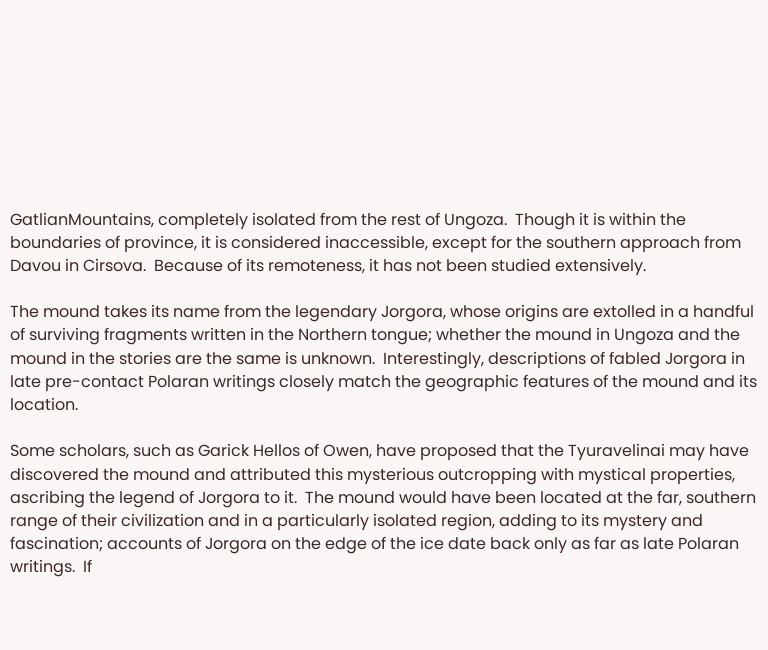GatlianMountains, completely isolated from the rest of Ungoza.  Though it is within the boundaries of province, it is considered inaccessible, except for the southern approach from Davou in Cirsova.  Because of its remoteness, it has not been studied extensively.

The mound takes its name from the legendary Jorgora, whose origins are extolled in a handful of surviving fragments written in the Northern tongue; whether the mound in Ungoza and the mound in the stories are the same is unknown.  Interestingly, descriptions of fabled Jorgora in late pre-contact Polaran writings closely match the geographic features of the mound and its location.

Some scholars, such as Garick Hellos of Owen, have proposed that the Tyuravelinai may have discovered the mound and attributed this mysterious outcropping with mystical properties, ascribing the legend of Jorgora to it.  The mound would have been located at the far, southern range of their civilization and in a particularly isolated region, adding to its mystery and fascination; accounts of Jorgora on the edge of the ice date back only as far as late Polaran writings.  If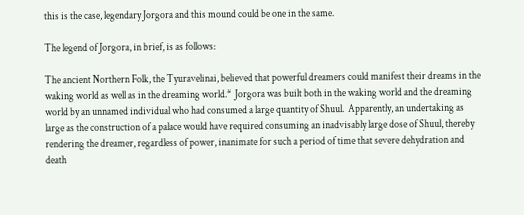this is the case, legendary Jorgora and this mound could be one in the same.

The legend of Jorgora, in brief, is as follows:

The ancient Northern Folk, the Tyuravelinai, believed that powerful dreamers could manifest their dreams in the waking world as well as in the dreaming world.*  Jorgora was built both in the waking world and the dreaming world by an unnamed individual who had consumed a large quantity of Shuul.  Apparently, an undertaking as large as the construction of a palace would have required consuming an inadvisably large dose of Shuul, thereby rendering the dreamer, regardless of power, inanimate for such a period of time that severe dehydration and death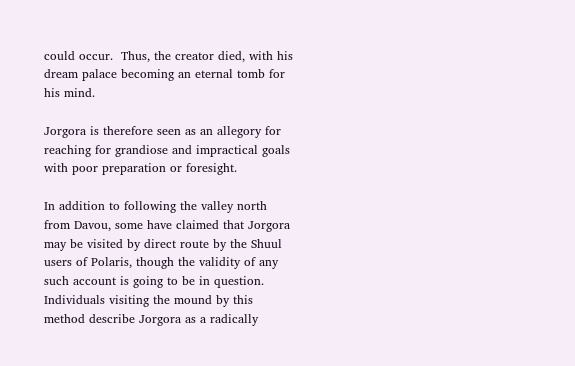could occur.  Thus, the creator died, with his dream palace becoming an eternal tomb for his mind.

Jorgora is therefore seen as an allegory for reaching for grandiose and impractical goals with poor preparation or foresight.

In addition to following the valley north from Davou, some have claimed that Jorgora may be visited by direct route by the Shuul users of Polaris, though the validity of any such account is going to be in question.  Individuals visiting the mound by this method describe Jorgora as a radically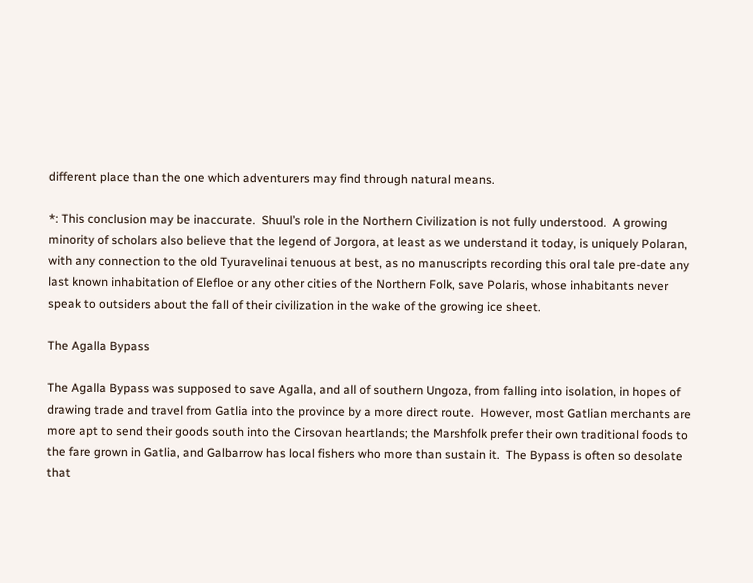different place than the one which adventurers may find through natural means.

*: This conclusion may be inaccurate.  Shuul’s role in the Northern Civilization is not fully understood.  A growing minority of scholars also believe that the legend of Jorgora, at least as we understand it today, is uniquely Polaran, with any connection to the old Tyuravelinai tenuous at best, as no manuscripts recording this oral tale pre-date any last known inhabitation of Elefloe or any other cities of the Northern Folk, save Polaris, whose inhabitants never speak to outsiders about the fall of their civilization in the wake of the growing ice sheet.

The Agalla Bypass

The Agalla Bypass was supposed to save Agalla, and all of southern Ungoza, from falling into isolation, in hopes of drawing trade and travel from Gatlia into the province by a more direct route.  However, most Gatlian merchants are more apt to send their goods south into the Cirsovan heartlands; the Marshfolk prefer their own traditional foods to the fare grown in Gatlia, and Galbarrow has local fishers who more than sustain it.  The Bypass is often so desolate that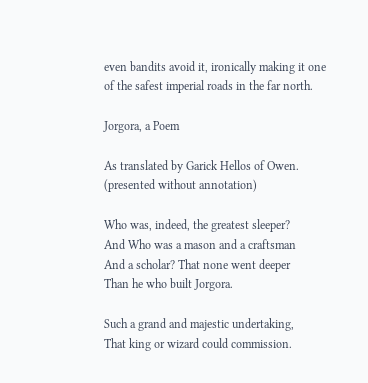even bandits avoid it, ironically making it one of the safest imperial roads in the far north.

Jorgora, a Poem

As translated by Garick Hellos of Owen.
(presented without annotation)

Who was, indeed, the greatest sleeper?
And Who was a mason and a craftsman
And a scholar? That none went deeper
Than he who built Jorgora.

Such a grand and majestic undertaking,
That king or wizard could commission.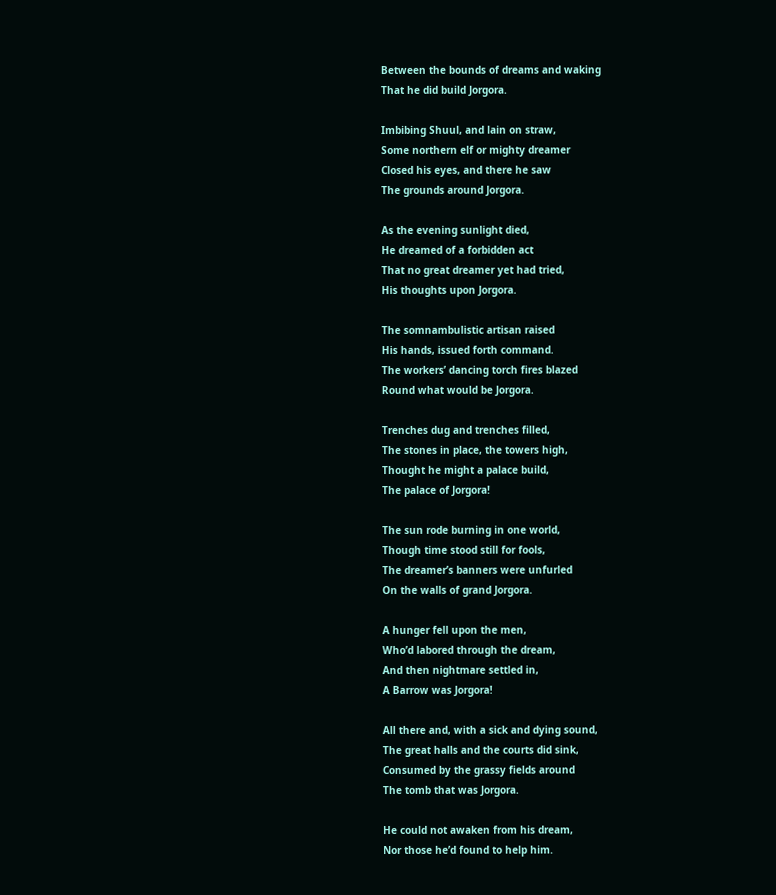Between the bounds of dreams and waking
That he did build Jorgora.

Imbibing Shuul, and lain on straw,
Some northern elf or mighty dreamer
Closed his eyes, and there he saw
The grounds around Jorgora.

As the evening sunlight died,
He dreamed of a forbidden act
That no great dreamer yet had tried,
His thoughts upon Jorgora.

The somnambulistic artisan raised
His hands, issued forth command.
The workers’ dancing torch fires blazed
Round what would be Jorgora.

Trenches dug and trenches filled,
The stones in place, the towers high,
Thought he might a palace build,
The palace of Jorgora!

The sun rode burning in one world,
Though time stood still for fools,
The dreamer’s banners were unfurled
On the walls of grand Jorgora.

A hunger fell upon the men,
Who’d labored through the dream,
And then nightmare settled in,
A Barrow was Jorgora!

All there and, with a sick and dying sound,
The great halls and the courts did sink,
Consumed by the grassy fields around
The tomb that was Jorgora.

He could not awaken from his dream,
Nor those he’d found to help him.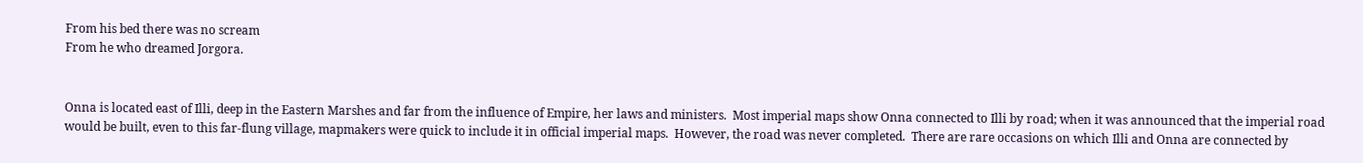From his bed there was no scream
From he who dreamed Jorgora.


Onna is located east of Illi, deep in the Eastern Marshes and far from the influence of Empire, her laws and ministers.  Most imperial maps show Onna connected to Illi by road; when it was announced that the imperial road would be built, even to this far-flung village, mapmakers were quick to include it in official imperial maps.  However, the road was never completed.  There are rare occasions on which Illi and Onna are connected by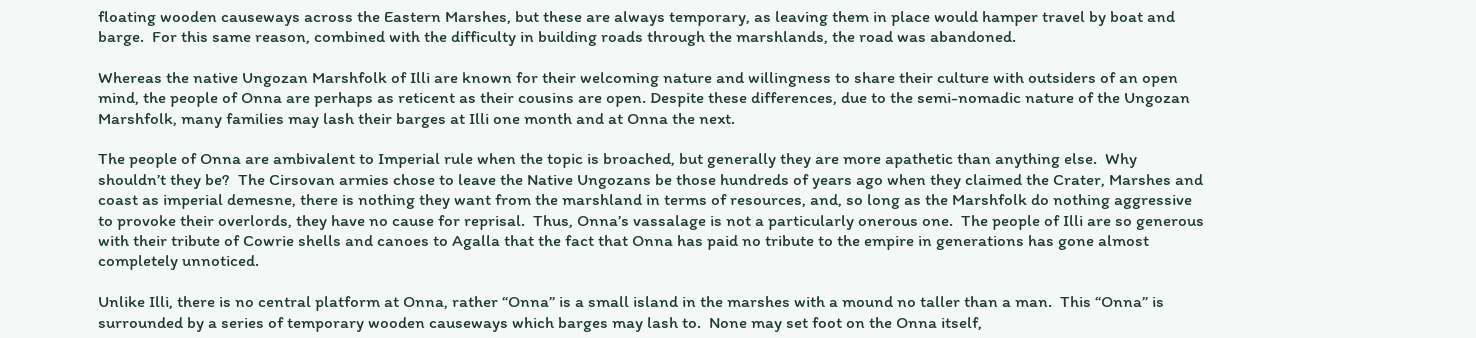floating wooden causeways across the Eastern Marshes, but these are always temporary, as leaving them in place would hamper travel by boat and barge.  For this same reason, combined with the difficulty in building roads through the marshlands, the road was abandoned.

Whereas the native Ungozan Marshfolk of Illi are known for their welcoming nature and willingness to share their culture with outsiders of an open mind, the people of Onna are perhaps as reticent as their cousins are open. Despite these differences, due to the semi-nomadic nature of the Ungozan Marshfolk, many families may lash their barges at Illi one month and at Onna the next.

The people of Onna are ambivalent to Imperial rule when the topic is broached, but generally they are more apathetic than anything else.  Why shouldn’t they be?  The Cirsovan armies chose to leave the Native Ungozans be those hundreds of years ago when they claimed the Crater, Marshes and coast as imperial demesne, there is nothing they want from the marshland in terms of resources, and, so long as the Marshfolk do nothing aggressive to provoke their overlords, they have no cause for reprisal.  Thus, Onna’s vassalage is not a particularly onerous one.  The people of Illi are so generous with their tribute of Cowrie shells and canoes to Agalla that the fact that Onna has paid no tribute to the empire in generations has gone almost completely unnoticed.

Unlike Illi, there is no central platform at Onna, rather “Onna” is a small island in the marshes with a mound no taller than a man.  This “Onna” is surrounded by a series of temporary wooden causeways which barges may lash to.  None may set foot on the Onna itself,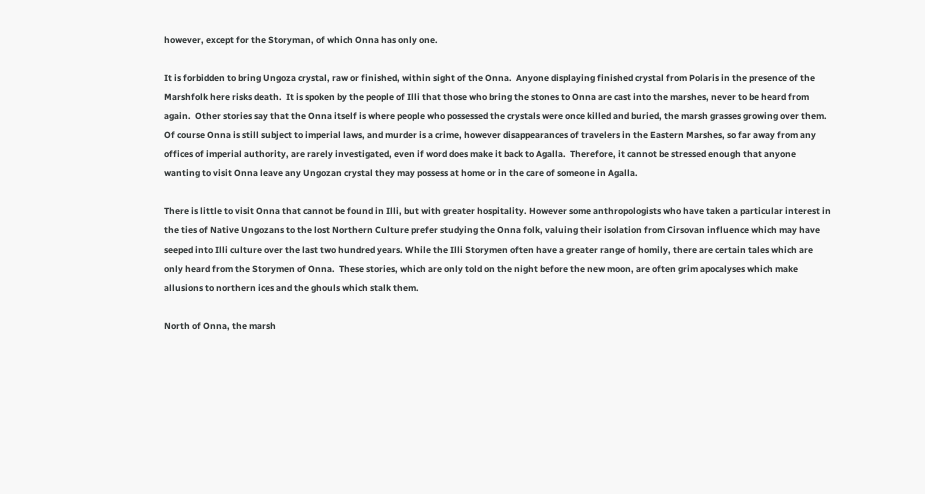however, except for the Storyman, of which Onna has only one.

It is forbidden to bring Ungoza crystal, raw or finished, within sight of the Onna.  Anyone displaying finished crystal from Polaris in the presence of the Marshfolk here risks death.  It is spoken by the people of Illi that those who bring the stones to Onna are cast into the marshes, never to be heard from again.  Other stories say that the Onna itself is where people who possessed the crystals were once killed and buried, the marsh grasses growing over them.  Of course Onna is still subject to imperial laws, and murder is a crime, however disappearances of travelers in the Eastern Marshes, so far away from any offices of imperial authority, are rarely investigated, even if word does make it back to Agalla.  Therefore, it cannot be stressed enough that anyone wanting to visit Onna leave any Ungozan crystal they may possess at home or in the care of someone in Agalla.

There is little to visit Onna that cannot be found in Illi, but with greater hospitality. However some anthropologists who have taken a particular interest in the ties of Native Ungozans to the lost Northern Culture prefer studying the Onna folk, valuing their isolation from Cirsovan influence which may have seeped into Illi culture over the last two hundred years. While the Illi Storymen often have a greater range of homily, there are certain tales which are only heard from the Storymen of Onna.  These stories, which are only told on the night before the new moon, are often grim apocalyses which make allusions to northern ices and the ghouls which stalk them.

North of Onna, the marsh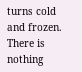turns cold and frozen. There is nothing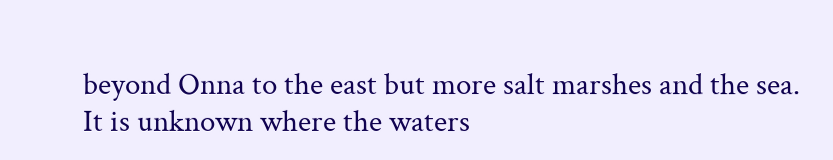beyond Onna to the east but more salt marshes and the sea.  It is unknown where the waters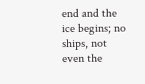end and the ice begins; no ships, not even the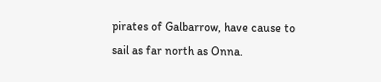pirates of Galbarrow, have cause to sail as far north as Onna.